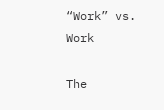“Work” vs. Work

The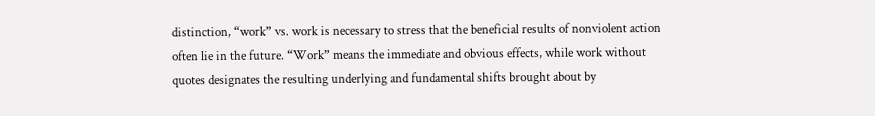distinction, “work” vs. work is necessary to stress that the beneficial results of nonviolent action often lie in the future. “Work” means the immediate and obvious effects, while work without quotes designates the resulting underlying and fundamental shifts brought about by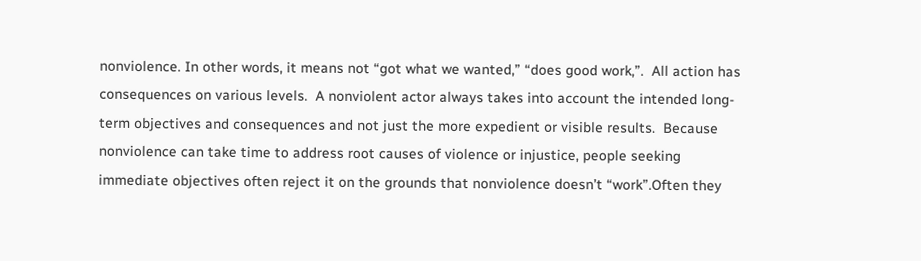nonviolence. In other words, it means not “got what we wanted,” “does good work,”.  All action has consequences on various levels.  A nonviolent actor always takes into account the intended long-term objectives and consequences and not just the more expedient or visible results.  Because nonviolence can take time to address root causes of violence or injustice, people seeking immediate objectives often reject it on the grounds that nonviolence doesn’t “work”.Often they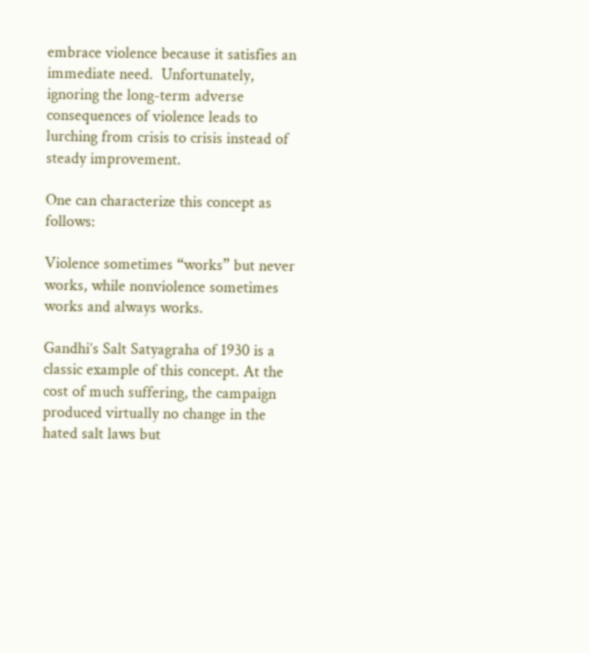embrace violence because it satisfies an immediate need.  Unfortunately, ignoring the long-term adverse consequences of violence leads to lurching from crisis to crisis instead of steady improvement.

One can characterize this concept as follows:

Violence sometimes “works” but never works, while nonviolence sometimes works and always works.

Gandhi’s Salt Satyagraha of 1930 is a classic example of this concept. At the cost of much suffering, the campaign produced virtually no change in the hated salt laws but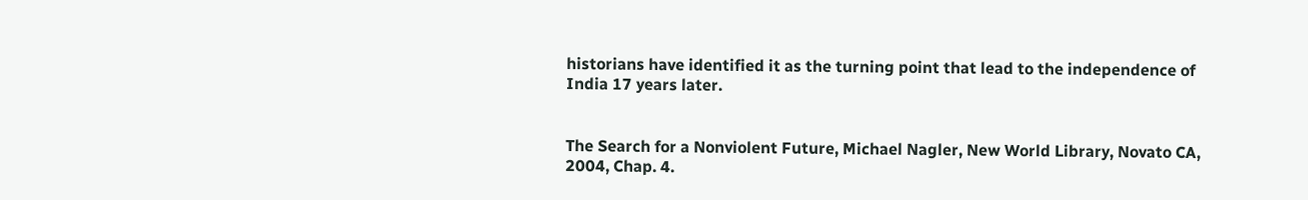historians have identified it as the turning point that lead to the independence of India 17 years later.


The Search for a Nonviolent Future, Michael Nagler, New World Library, Novato CA, 2004, Chap. 4.